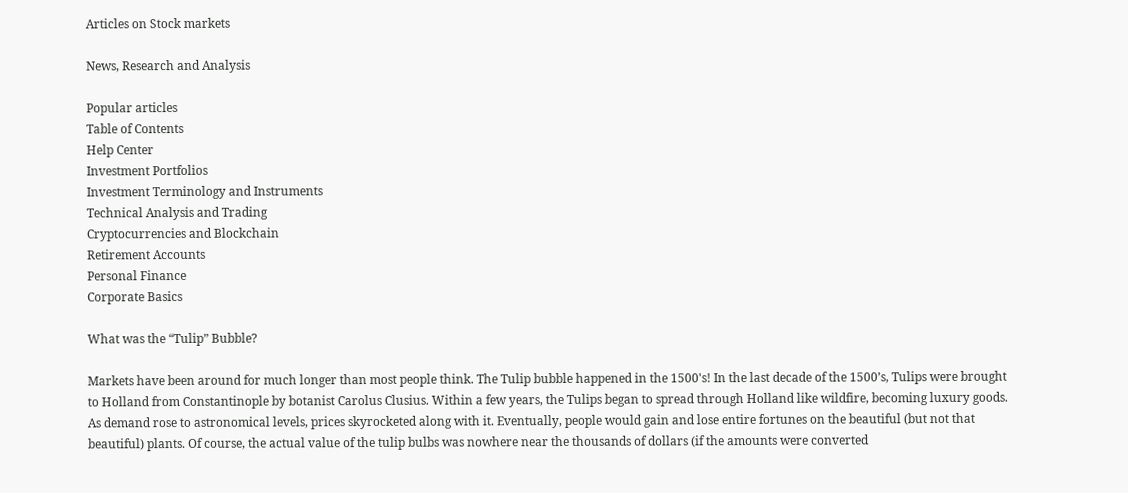Articles on Stock markets

News, Research and Analysis

Popular articles
Table of Contents
Help Center
Investment Portfolios
Investment Terminology and Instruments
Technical Analysis and Trading
Cryptocurrencies and Blockchain
Retirement Accounts
Personal Finance
Corporate Basics

What was the “Tulip” Bubble?

Markets have been around for much longer than most people think. The Tulip bubble happened in the 1500's! In the last decade of the 1500’s, Tulips were brought to Holland from Constantinople by botanist Carolus Clusius. Within a few years, the Tulips began to spread through Holland like wildfire, becoming luxury goods. As demand rose to astronomical levels, prices skyrocketed along with it. Eventually, people would gain and lose entire fortunes on the beautiful (but not that beautiful) plants. Of course, the actual value of the tulip bulbs was nowhere near the thousands of dollars (if the amounts were converted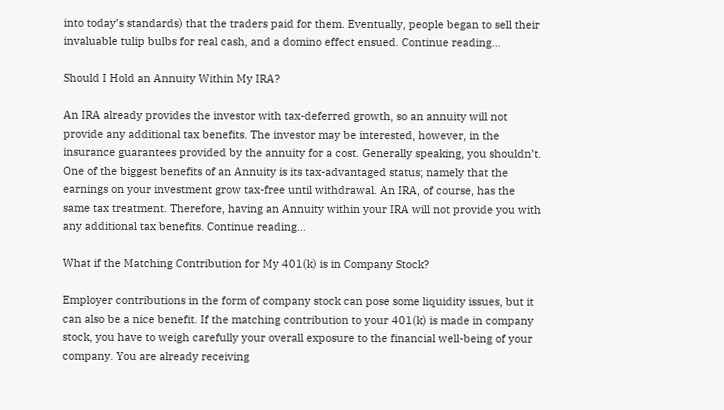into today’s standards) that the traders paid for them. Eventually, people began to sell their invaluable tulip bulbs for real cash, and a domino effect ensued. Continue reading...

Should I Hold an Annuity Within My IRA?

An IRA already provides the investor with tax-deferred growth, so an annuity will not provide any additional tax benefits. The investor may be interested, however, in the insurance guarantees provided by the annuity for a cost. Generally speaking, you shouldn’t. One of the biggest benefits of an Annuity is its tax-advantaged status; namely that the earnings on your investment grow tax-free until withdrawal. An IRA, of course, has the same tax treatment. Therefore, having an Annuity within your IRA will not provide you with any additional tax benefits. Continue reading...

What if the Matching Contribution for My 401(k) is in Company Stock?

Employer contributions in the form of company stock can pose some liquidity issues, but it can also be a nice benefit. If the matching contribution to your 401(k) is made in company stock, you have to weigh carefully your overall exposure to the financial well-being of your company. You are already receiving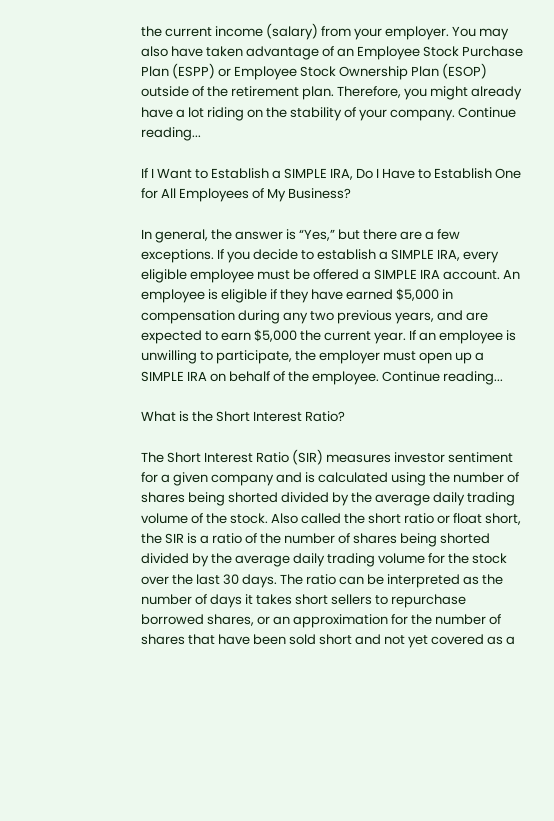the current income (salary) from your employer. You may also have taken advantage of an Employee Stock Purchase Plan (ESPP) or Employee Stock Ownership Plan (ESOP) outside of the retirement plan. Therefore, you might already have a lot riding on the stability of your company. Continue reading...

If I Want to Establish a SIMPLE IRA, Do I Have to Establish One for All Employees of My Business?

In general, the answer is “Yes,” but there are a few exceptions. If you decide to establish a SIMPLE IRA, every eligible employee must be offered a SIMPLE IRA account. An employee is eligible if they have earned $5,000 in compensation during any two previous years, and are expected to earn $5,000 the current year. If an employee is unwilling to participate, the employer must open up a SIMPLE IRA on behalf of the employee. Continue reading...

What is the Short Interest Ratio?

The Short Interest Ratio (SIR) measures investor sentiment for a given company and is calculated using the number of shares being shorted divided by the average daily trading volume of the stock. Also called the short ratio or float short, the SIR is a ratio of the number of shares being shorted divided by the average daily trading volume for the stock over the last 30 days. The ratio can be interpreted as the number of days it takes short sellers to repurchase borrowed shares, or an approximation for the number of shares that have been sold short and not yet covered as a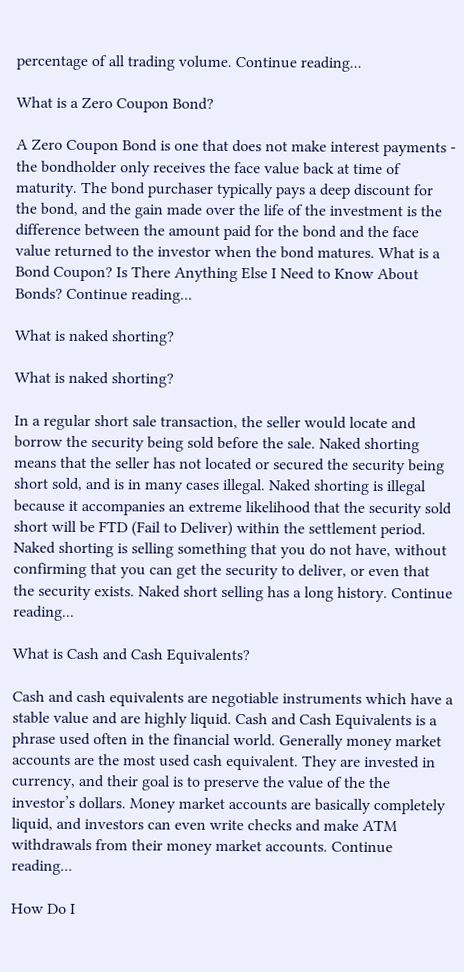percentage of all trading volume. Continue reading...

What is a Zero Coupon Bond?

A Zero Coupon Bond is one that does not make interest payments - the bondholder only receives the face value back at time of maturity. The bond purchaser typically pays a deep discount for the bond, and the gain made over the life of the investment is the difference between the amount paid for the bond and the face value returned to the investor when the bond matures. What is a Bond Coupon? Is There Anything Else I Need to Know About Bonds? Continue reading...

What is naked shorting?

What is naked shorting?

In a regular short sale transaction, the seller would locate and borrow the security being sold before the sale. Naked shorting means that the seller has not located or secured the security being short sold, and is in many cases illegal. Naked shorting is illegal because it accompanies an extreme likelihood that the security sold short will be FTD (Fail to Deliver) within the settlement period. Naked shorting is selling something that you do not have, without confirming that you can get the security to deliver, or even that the security exists. Naked short selling has a long history. Continue reading...

What is Cash and Cash Equivalents?

Cash and cash equivalents are negotiable instruments which have a stable value and are highly liquid. Cash and Cash Equivalents is a phrase used often in the financial world. Generally money market accounts are the most used cash equivalent. They are invested in currency, and their goal is to preserve the value of the the investor’s dollars. Money market accounts are basically completely liquid, and investors can even write checks and make ATM withdrawals from their money market accounts. Continue reading...

How Do I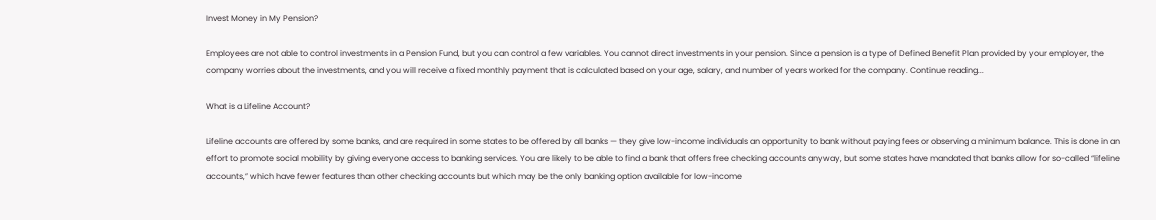Invest Money in My Pension?

Employees are not able to control investments in a Pension Fund, but you can control a few variables. You cannot direct investments in your pension. Since a pension is a type of Defined Benefit Plan provided by your employer, the company worries about the investments, and you will receive a fixed monthly payment that is calculated based on your age, salary, and number of years worked for the company. Continue reading...

What is a Lifeline Account?

Lifeline accounts are offered by some banks, and are required in some states to be offered by all banks — they give low-income individuals an opportunity to bank without paying fees or observing a minimum balance. This is done in an effort to promote social mobility by giving everyone access to banking services. You are likely to be able to find a bank that offers free checking accounts anyway, but some states have mandated that banks allow for so-called “lifeline accounts,” which have fewer features than other checking accounts but which may be the only banking option available for low-income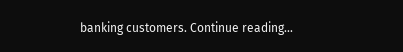banking customers. Continue reading...